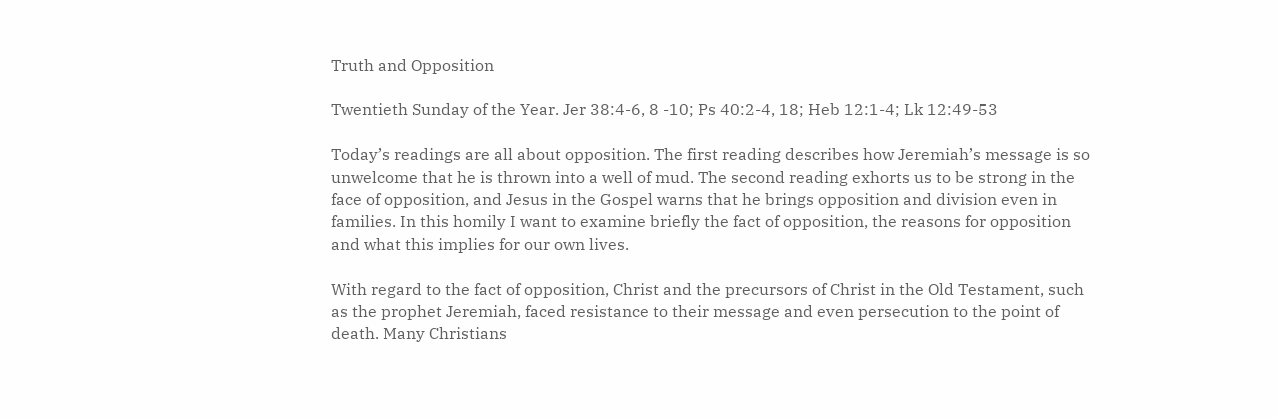Truth and Opposition

Twentieth Sunday of the Year. Jer 38:4-6, 8 -10; Ps 40:2-4, 18; Heb 12:1-4; Lk 12:49-53

Today’s readings are all about opposition. The first reading describes how Jeremiah’s message is so unwelcome that he is thrown into a well of mud. The second reading exhorts us to be strong in the face of opposition, and Jesus in the Gospel warns that he brings opposition and division even in families. In this homily I want to examine briefly the fact of opposition, the reasons for opposition and what this implies for our own lives.

With regard to the fact of opposition, Christ and the precursors of Christ in the Old Testament, such as the prophet Jeremiah, faced resistance to their message and even persecution to the point of death. Many Christians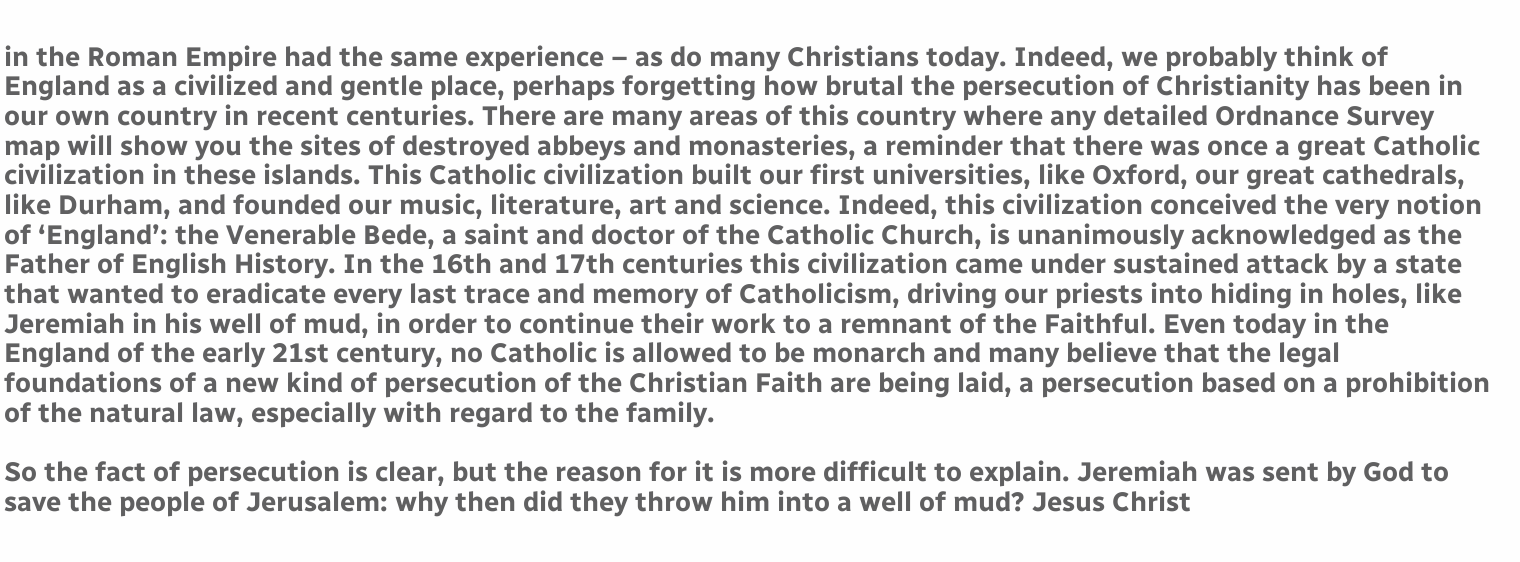in the Roman Empire had the same experience – as do many Christians today. Indeed, we probably think of England as a civilized and gentle place, perhaps forgetting how brutal the persecution of Christianity has been in our own country in recent centuries. There are many areas of this country where any detailed Ordnance Survey map will show you the sites of destroyed abbeys and monasteries, a reminder that there was once a great Catholic civilization in these islands. This Catholic civilization built our first universities, like Oxford, our great cathedrals, like Durham, and founded our music, literature, art and science. Indeed, this civilization conceived the very notion of ‘England’: the Venerable Bede, a saint and doctor of the Catholic Church, is unanimously acknowledged as the Father of English History. In the 16th and 17th centuries this civilization came under sustained attack by a state that wanted to eradicate every last trace and memory of Catholicism, driving our priests into hiding in holes, like Jeremiah in his well of mud, in order to continue their work to a remnant of the Faithful. Even today in the England of the early 21st century, no Catholic is allowed to be monarch and many believe that the legal foundations of a new kind of persecution of the Christian Faith are being laid, a persecution based on a prohibition of the natural law, especially with regard to the family.

So the fact of persecution is clear, but the reason for it is more difficult to explain. Jeremiah was sent by God to save the people of Jerusalem: why then did they throw him into a well of mud? Jesus Christ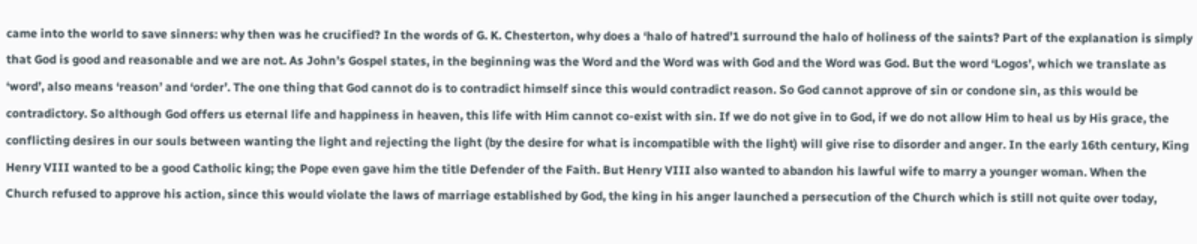came into the world to save sinners: why then was he crucified? In the words of G. K. Chesterton, why does a ‘halo of hatred’1 surround the halo of holiness of the saints? Part of the explanation is simply that God is good and reasonable and we are not. As John’s Gospel states, in the beginning was the Word and the Word was with God and the Word was God. But the word ‘Logos’, which we translate as ‘word’, also means ‘reason’ and ‘order’. The one thing that God cannot do is to contradict himself since this would contradict reason. So God cannot approve of sin or condone sin, as this would be contradictory. So although God offers us eternal life and happiness in heaven, this life with Him cannot co-exist with sin. If we do not give in to God, if we do not allow Him to heal us by His grace, the conflicting desires in our souls between wanting the light and rejecting the light (by the desire for what is incompatible with the light) will give rise to disorder and anger. In the early 16th century, King Henry VIII wanted to be a good Catholic king; the Pope even gave him the title Defender of the Faith. But Henry VIII also wanted to abandon his lawful wife to marry a younger woman. When the Church refused to approve his action, since this would violate the laws of marriage established by God, the king in his anger launched a persecution of the Church which is still not quite over today,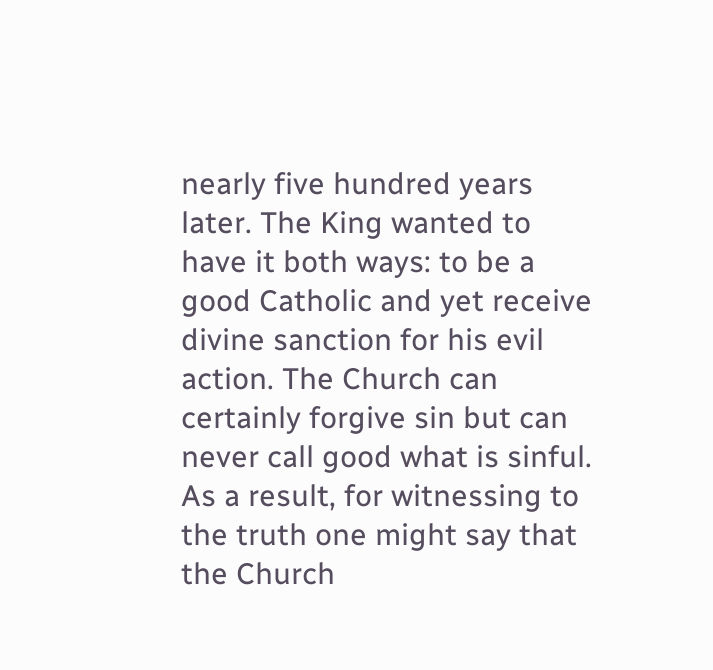nearly five hundred years later. The King wanted to have it both ways: to be a good Catholic and yet receive divine sanction for his evil action. The Church can certainly forgive sin but can never call good what is sinful. As a result, for witnessing to the truth one might say that the Church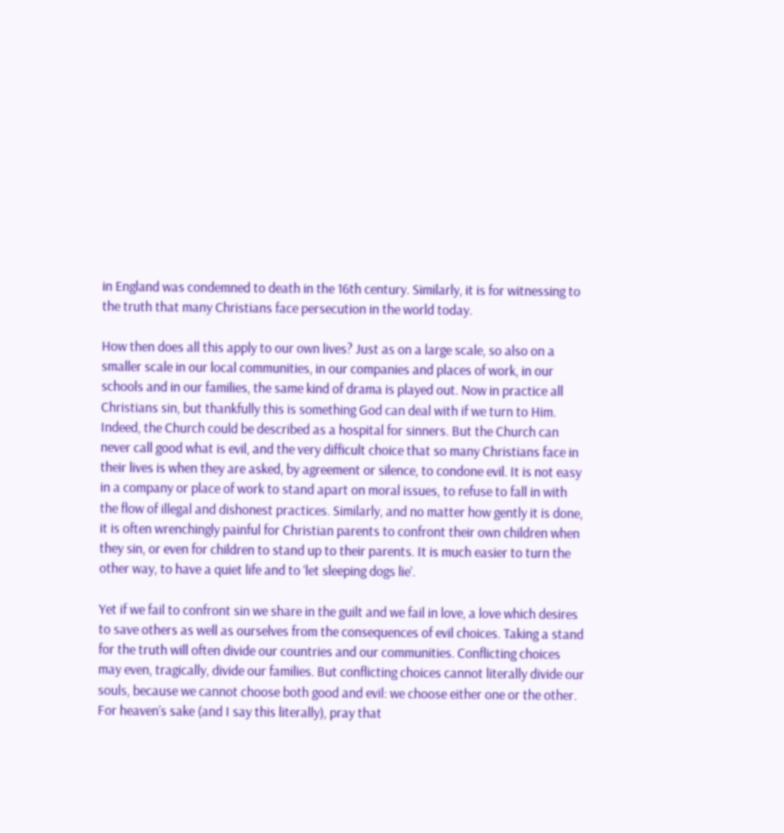in England was condemned to death in the 16th century. Similarly, it is for witnessing to the truth that many Christians face persecution in the world today.

How then does all this apply to our own lives? Just as on a large scale, so also on a smaller scale in our local communities, in our companies and places of work, in our schools and in our families, the same kind of drama is played out. Now in practice all Christians sin, but thankfully this is something God can deal with if we turn to Him. Indeed, the Church could be described as a hospital for sinners. But the Church can never call good what is evil, and the very difficult choice that so many Christians face in their lives is when they are asked, by agreement or silence, to condone evil. It is not easy in a company or place of work to stand apart on moral issues, to refuse to fall in with the flow of illegal and dishonest practices. Similarly, and no matter how gently it is done, it is often wrenchingly painful for Christian parents to confront their own children when they sin, or even for children to stand up to their parents. It is much easier to turn the other way, to have a quiet life and to ‘let sleeping dogs lie’.

Yet if we fail to confront sin we share in the guilt and we fail in love, a love which desires to save others as well as ourselves from the consequences of evil choices. Taking a stand for the truth will often divide our countries and our communities. Conflicting choices may even, tragically, divide our families. But conflicting choices cannot literally divide our souls, because we cannot choose both good and evil: we choose either one or the other. For heaven’s sake (and I say this literally), pray that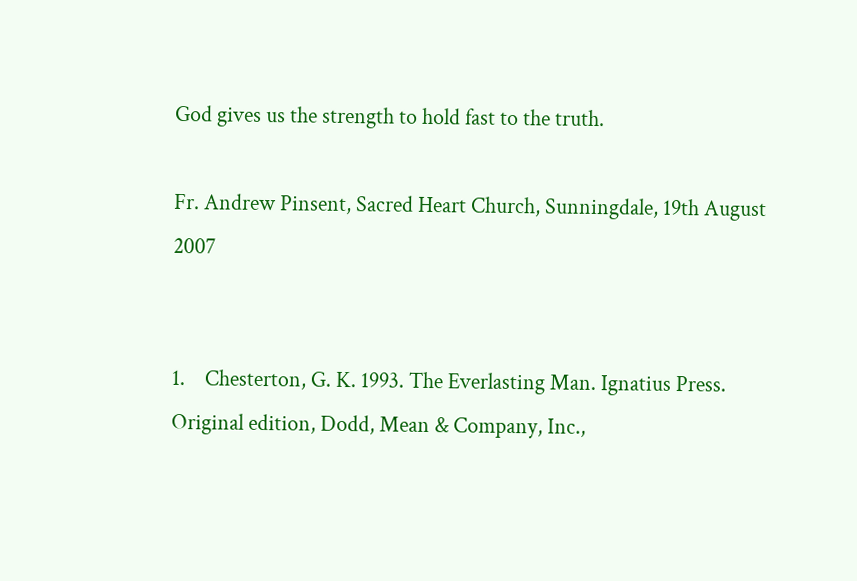God gives us the strength to hold fast to the truth.

Fr. Andrew Pinsent, Sacred Heart Church, Sunningdale, 19th August 2007


1.    Chesterton, G. K. 1993. The Everlasting Man. Ignatius Press. Original edition, Dodd, Mean & Company, Inc.,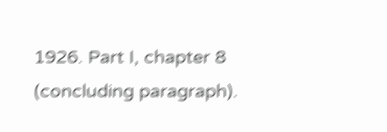1926. Part I, chapter 8 (concluding paragraph).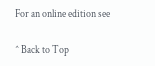For an online edition see

^ Back to Top